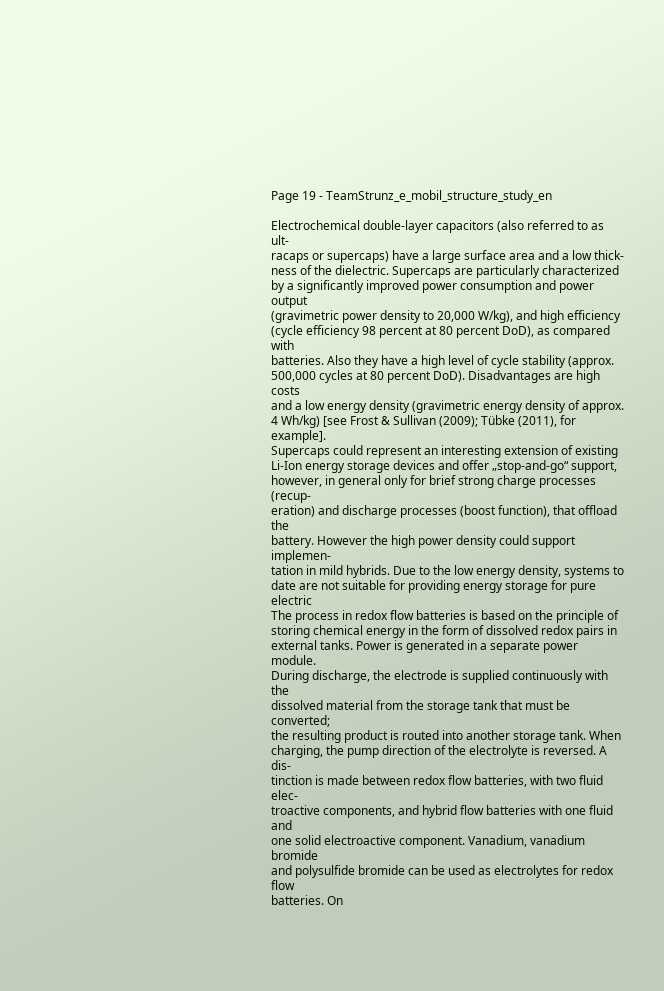Page 19 - TeamStrunz_e_mobil_structure_study_en

Electrochemical double-layer capacitors (also referred to as ult-
racaps or supercaps) have a large surface area and a low thick-
ness of the dielectric. Supercaps are particularly characterized
by a significantly improved power consumption and power output
(gravimetric power density to 20,000 W/kg), and high efficiency
(cycle efficiency 98 percent at 80 percent DoD), as compared with
batteries. Also they have a high level of cycle stability (approx.
500,000 cycles at 80 percent DoD). Disadvantages are high costs
and a low energy density (gravimetric energy density of approx.
4 Wh/kg) [see Frost & Sullivan (2009); Tübke (2011), for example].
Supercaps could represent an interesting extension of existing
Li-Ion energy storage devices and offer „stop-and-go“ support,
however, in general only for brief strong charge processes (recup-
eration) and discharge processes (boost function), that offload the
battery. However the high power density could support implemen-
tation in mild hybrids. Due to the low energy density, systems to
date are not suitable for providing energy storage for pure electric
The process in redox flow batteries is based on the principle of
storing chemical energy in the form of dissolved redox pairs in
external tanks. Power is generated in a separate power module.
During discharge, the electrode is supplied continuously with the
dissolved material from the storage tank that must be converted;
the resulting product is routed into another storage tank. When
charging, the pump direction of the electrolyte is reversed. A dis-
tinction is made between redox flow batteries, with two fluid elec-
troactive components, and hybrid flow batteries with one fluid and
one solid electroactive component. Vanadium, vanadium bromide
and polysulfide bromide can be used as electrolytes for redox flow
batteries. On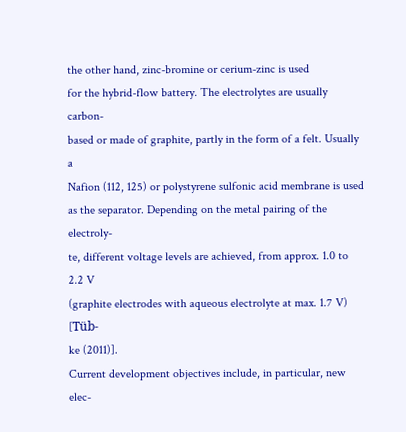the other hand, zinc-bromine or cerium-zinc is used
for the hybrid-flow battery. The electrolytes are usually carbon-
based or made of graphite, partly in the form of a felt. Usually a
Nafion (112, 125) or polystyrene sulfonic acid membrane is used
as the separator. Depending on the metal pairing of the electroly-
te, different voltage levels are achieved, from approx. 1.0 to 2.2 V
(graphite electrodes with aqueous electrolyte at max. 1.7 V) [Tüb-
ke (2011)].
Current development objectives include, in particular, new elec-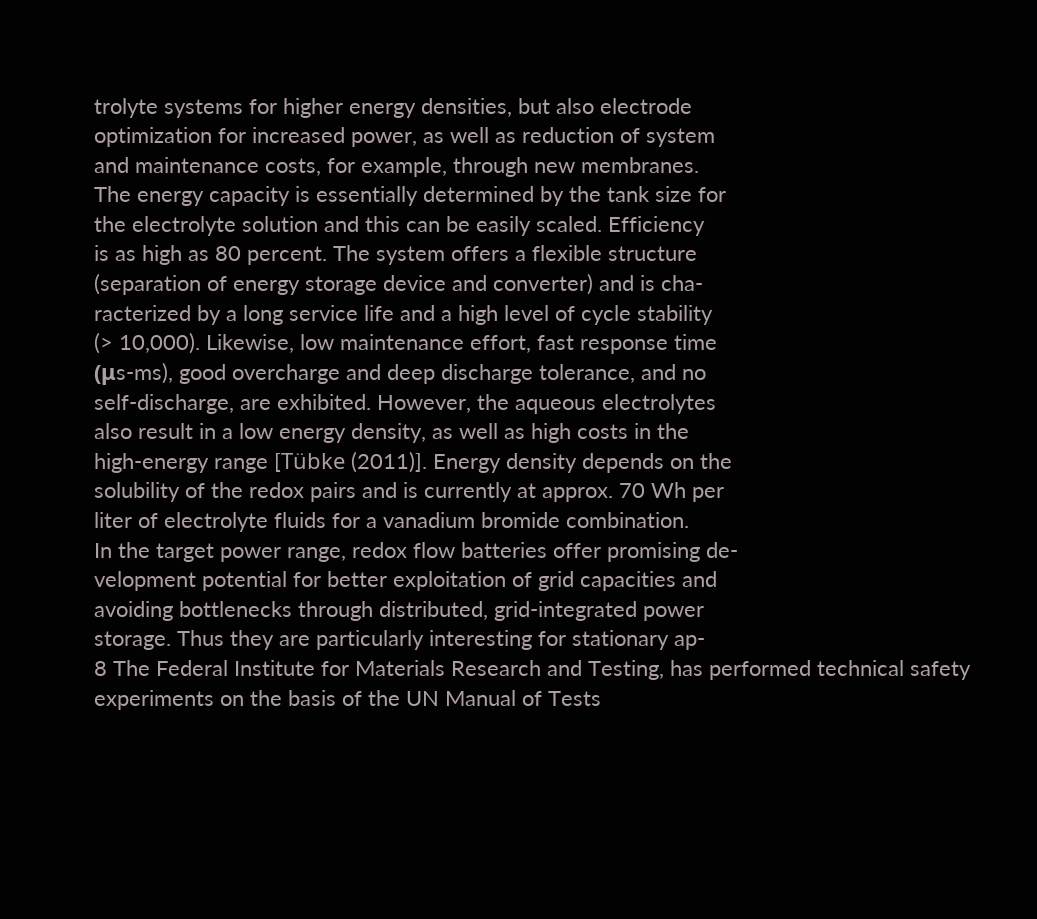trolyte systems for higher energy densities, but also electrode
optimization for increased power, as well as reduction of system
and maintenance costs, for example, through new membranes.
The energy capacity is essentially determined by the tank size for
the electrolyte solution and this can be easily scaled. Efficiency
is as high as 80 percent. The system offers a flexible structure
(separation of energy storage device and converter) and is cha-
racterized by a long service life and a high level of cycle stability
(> 10,000). Likewise, low maintenance effort, fast response time
(μs-ms), good overcharge and deep discharge tolerance, and no
self-discharge, are exhibited. However, the aqueous electrolytes
also result in a low energy density, as well as high costs in the
high-energy range [Tübke (2011)]. Energy density depends on the
solubility of the redox pairs and is currently at approx. 70 Wh per
liter of electrolyte fluids for a vanadium bromide combination.
In the target power range, redox flow batteries offer promising de-
velopment potential for better exploitation of grid capacities and
avoiding bottlenecks through distributed, grid-integrated power
storage. Thus they are particularly interesting for stationary ap-
8 The Federal Institute for Materials Research and Testing, has performed technical safety experiments on the basis of the UN Manual of Tests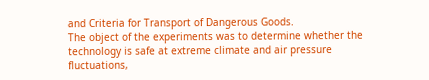and Criteria for Transport of Dangerous Goods.
The object of the experiments was to determine whether the technology is safe at extreme climate and air pressure fluctuations,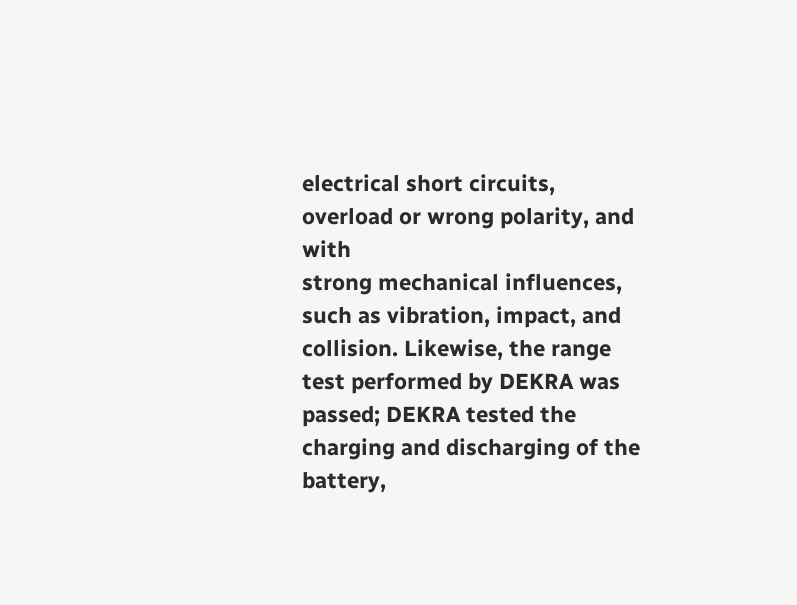electrical short circuits, overload or wrong polarity, and with
strong mechanical influences, such as vibration, impact, and collision. Likewise, the range test performed by DEKRA was passed; DEKRA tested the charging and discharging of the battery,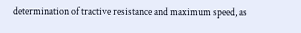determination of tractive resistance and maximum speed, as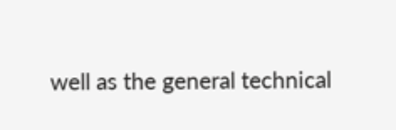well as the general technical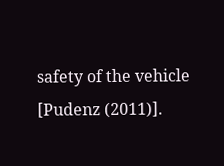safety of the vehicle [Pudenz (2011)].